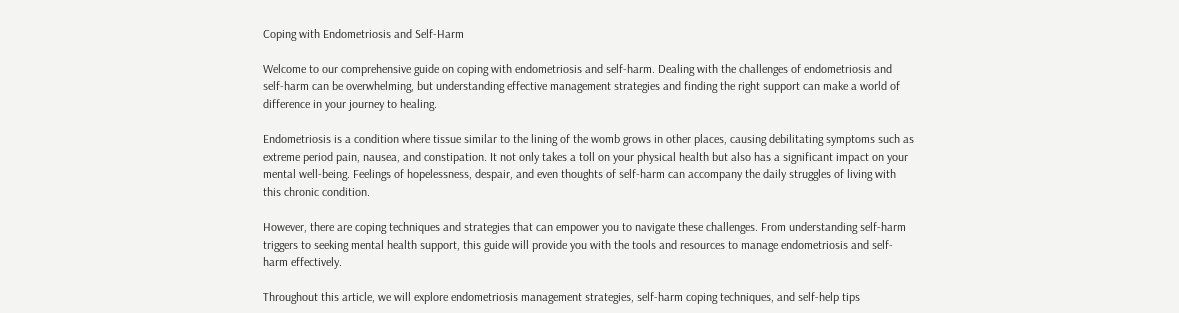Coping with Endometriosis and Self-Harm

Welcome to our comprehensive guide on coping with endometriosis and self-harm. Dealing with the challenges of endometriosis and self-harm can be overwhelming, but understanding effective management strategies and finding the right support can make a world of difference in your journey to healing.

Endometriosis is a condition where tissue similar to the lining of the womb grows in other places, causing debilitating symptoms such as extreme period pain, nausea, and constipation. It not only takes a toll on your physical health but also has a significant impact on your mental well-being. Feelings of hopelessness, despair, and even thoughts of self-harm can accompany the daily struggles of living with this chronic condition.

However, there are coping techniques and strategies that can empower you to navigate these challenges. From understanding self-harm triggers to seeking mental health support, this guide will provide you with the tools and resources to manage endometriosis and self-harm effectively.

Throughout this article, we will explore endometriosis management strategies, self-harm coping techniques, and self-help tips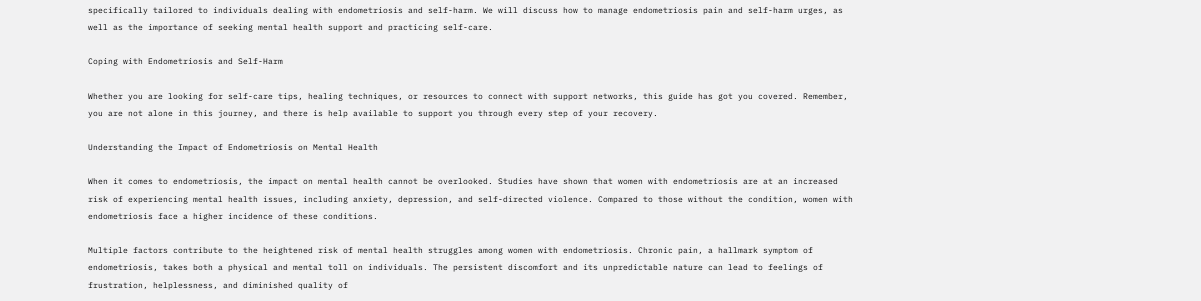specifically tailored to individuals dealing with endometriosis and self-harm. We will discuss how to manage endometriosis pain and self-harm urges, as well as the importance of seeking mental health support and practicing self-care.

Coping with Endometriosis and Self-Harm

Whether you are looking for self-care tips, healing techniques, or resources to connect with support networks, this guide has got you covered. Remember, you are not alone in this journey, and there is help available to support you through every step of your recovery.

Understanding the Impact of Endometriosis on Mental Health

When it comes to endometriosis, the impact on mental health cannot be overlooked. Studies have shown that women with endometriosis are at an increased risk of experiencing mental health issues, including anxiety, depression, and self-directed violence. Compared to those without the condition, women with endometriosis face a higher incidence of these conditions.

Multiple factors contribute to the heightened risk of mental health struggles among women with endometriosis. Chronic pain, a hallmark symptom of endometriosis, takes both a physical and mental toll on individuals. The persistent discomfort and its unpredictable nature can lead to feelings of frustration, helplessness, and diminished quality of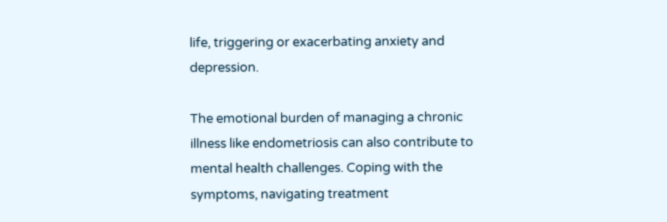life, triggering or exacerbating anxiety and depression.

The emotional burden of managing a chronic illness like endometriosis can also contribute to mental health challenges. Coping with the symptoms, navigating treatment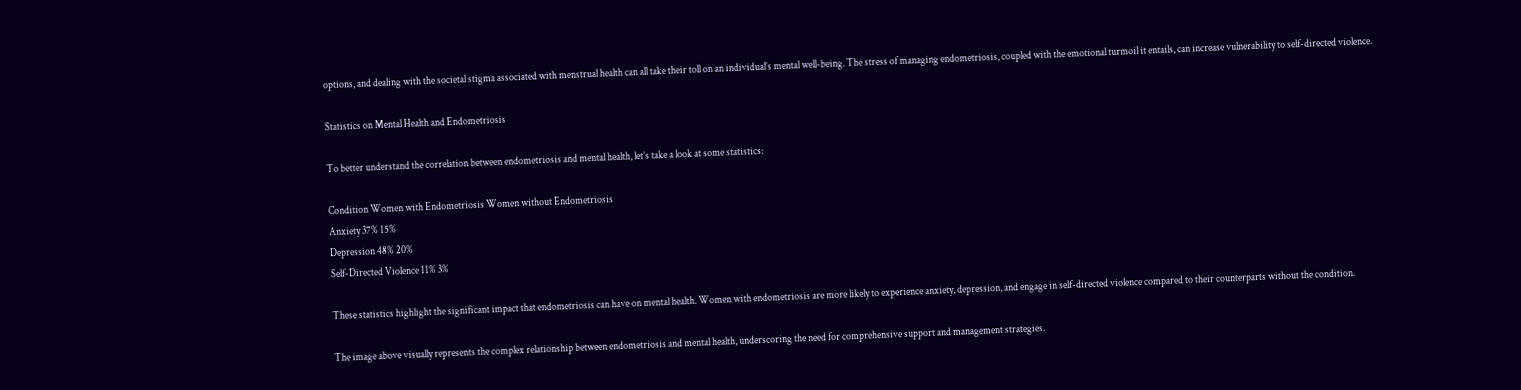options, and dealing with the societal stigma associated with menstrual health can all take their toll on an individual’s mental well-being. The stress of managing endometriosis, coupled with the emotional turmoil it entails, can increase vulnerability to self-directed violence.

Statistics on Mental Health and Endometriosis

To better understand the correlation between endometriosis and mental health, let’s take a look at some statistics:

Condition Women with Endometriosis Women without Endometriosis
Anxiety 37% 15%
Depression 48% 20%
Self-Directed Violence 11% 3%

These statistics highlight the significant impact that endometriosis can have on mental health. Women with endometriosis are more likely to experience anxiety, depression, and engage in self-directed violence compared to their counterparts without the condition.

The image above visually represents the complex relationship between endometriosis and mental health, underscoring the need for comprehensive support and management strategies.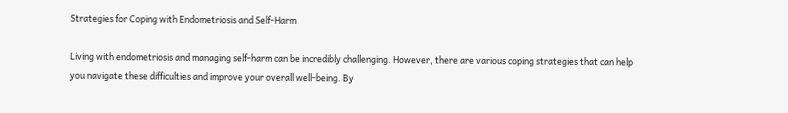Strategies for Coping with Endometriosis and Self-Harm

Living with endometriosis and managing self-harm can be incredibly challenging. However, there are various coping strategies that can help you navigate these difficulties and improve your overall well-being. By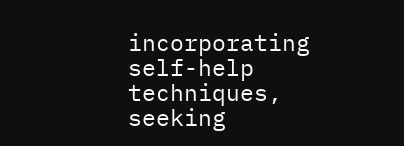incorporating self-help techniques, seeking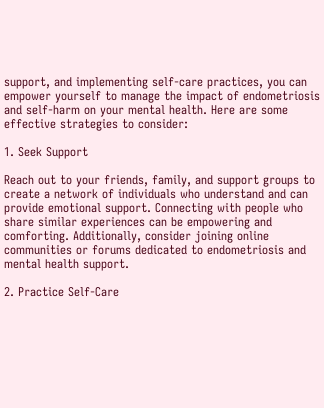support, and implementing self-care practices, you can empower yourself to manage the impact of endometriosis and self-harm on your mental health. Here are some effective strategies to consider:

1. Seek Support

Reach out to your friends, family, and support groups to create a network of individuals who understand and can provide emotional support. Connecting with people who share similar experiences can be empowering and comforting. Additionally, consider joining online communities or forums dedicated to endometriosis and mental health support.

2. Practice Self-Care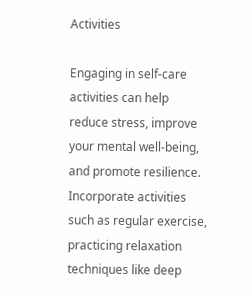Activities

Engaging in self-care activities can help reduce stress, improve your mental well-being, and promote resilience. Incorporate activities such as regular exercise, practicing relaxation techniques like deep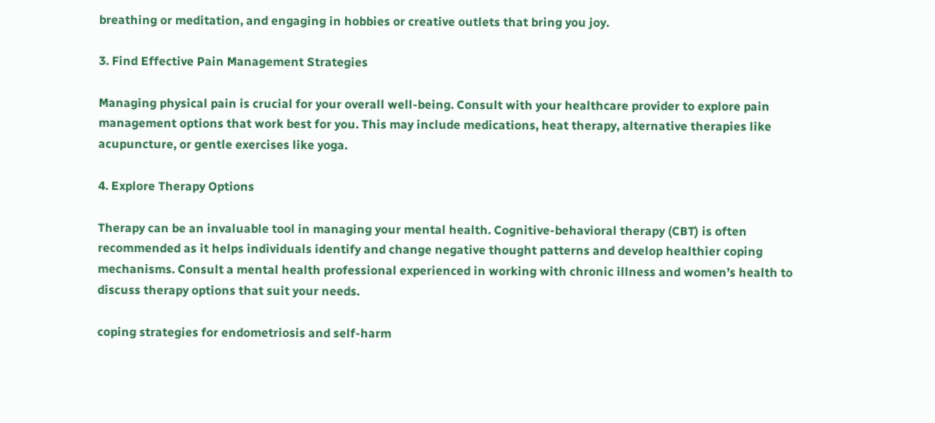breathing or meditation, and engaging in hobbies or creative outlets that bring you joy.

3. Find Effective Pain Management Strategies

Managing physical pain is crucial for your overall well-being. Consult with your healthcare provider to explore pain management options that work best for you. This may include medications, heat therapy, alternative therapies like acupuncture, or gentle exercises like yoga.

4. Explore Therapy Options

Therapy can be an invaluable tool in managing your mental health. Cognitive-behavioral therapy (CBT) is often recommended as it helps individuals identify and change negative thought patterns and develop healthier coping mechanisms. Consult a mental health professional experienced in working with chronic illness and women’s health to discuss therapy options that suit your needs.

coping strategies for endometriosis and self-harm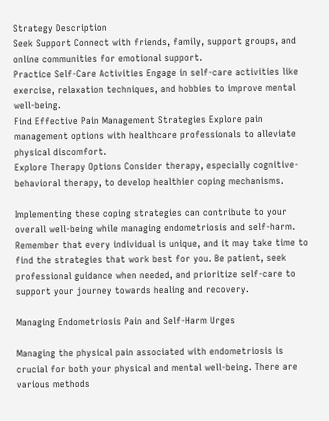Strategy Description
Seek Support Connect with friends, family, support groups, and online communities for emotional support.
Practice Self-Care Activities Engage in self-care activities like exercise, relaxation techniques, and hobbies to improve mental well-being.
Find Effective Pain Management Strategies Explore pain management options with healthcare professionals to alleviate physical discomfort.
Explore Therapy Options Consider therapy, especially cognitive-behavioral therapy, to develop healthier coping mechanisms.

Implementing these coping strategies can contribute to your overall well-being while managing endometriosis and self-harm. Remember that every individual is unique, and it may take time to find the strategies that work best for you. Be patient, seek professional guidance when needed, and prioritize self-care to support your journey towards healing and recovery.

Managing Endometriosis Pain and Self-Harm Urges

Managing the physical pain associated with endometriosis is crucial for both your physical and mental well-being. There are various methods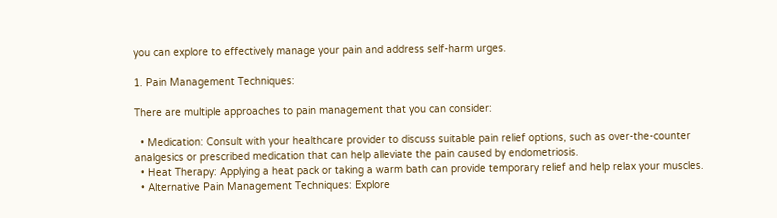you can explore to effectively manage your pain and address self-harm urges.

1. Pain Management Techniques:

There are multiple approaches to pain management that you can consider:

  • Medication: Consult with your healthcare provider to discuss suitable pain relief options, such as over-the-counter analgesics or prescribed medication that can help alleviate the pain caused by endometriosis.
  • Heat Therapy: Applying a heat pack or taking a warm bath can provide temporary relief and help relax your muscles.
  • Alternative Pain Management Techniques: Explore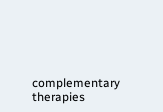complementary therapies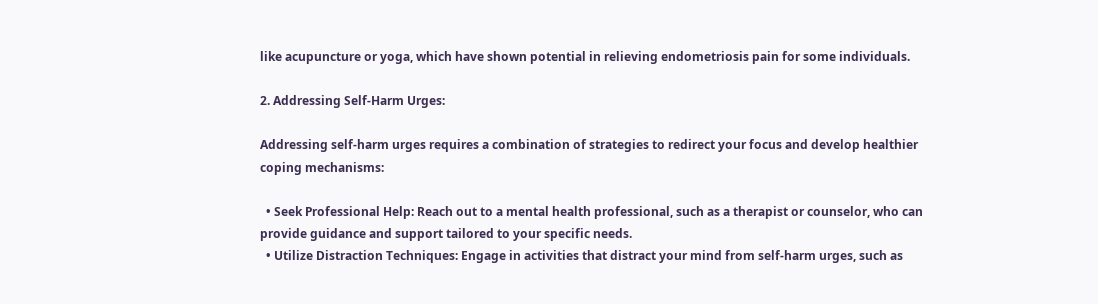like acupuncture or yoga, which have shown potential in relieving endometriosis pain for some individuals.

2. Addressing Self-Harm Urges:

Addressing self-harm urges requires a combination of strategies to redirect your focus and develop healthier coping mechanisms:

  • Seek Professional Help: Reach out to a mental health professional, such as a therapist or counselor, who can provide guidance and support tailored to your specific needs.
  • Utilize Distraction Techniques: Engage in activities that distract your mind from self-harm urges, such as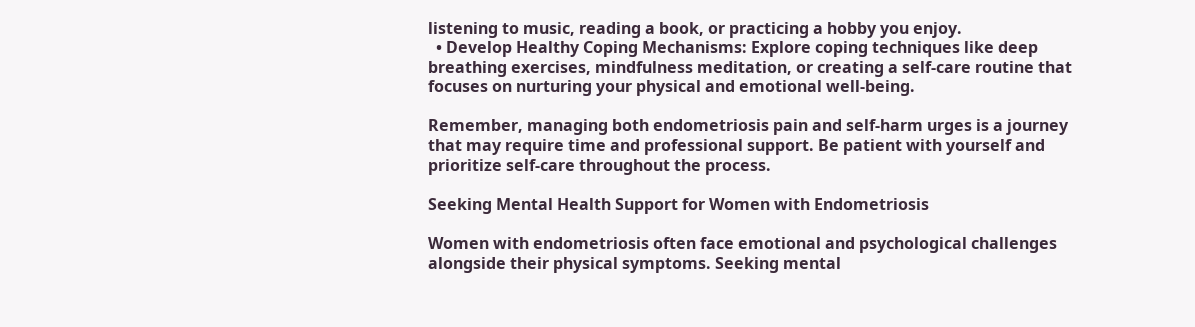listening to music, reading a book, or practicing a hobby you enjoy.
  • Develop Healthy Coping Mechanisms: Explore coping techniques like deep breathing exercises, mindfulness meditation, or creating a self-care routine that focuses on nurturing your physical and emotional well-being.

Remember, managing both endometriosis pain and self-harm urges is a journey that may require time and professional support. Be patient with yourself and prioritize self-care throughout the process.

Seeking Mental Health Support for Women with Endometriosis

Women with endometriosis often face emotional and psychological challenges alongside their physical symptoms. Seeking mental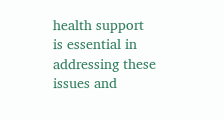health support is essential in addressing these issues and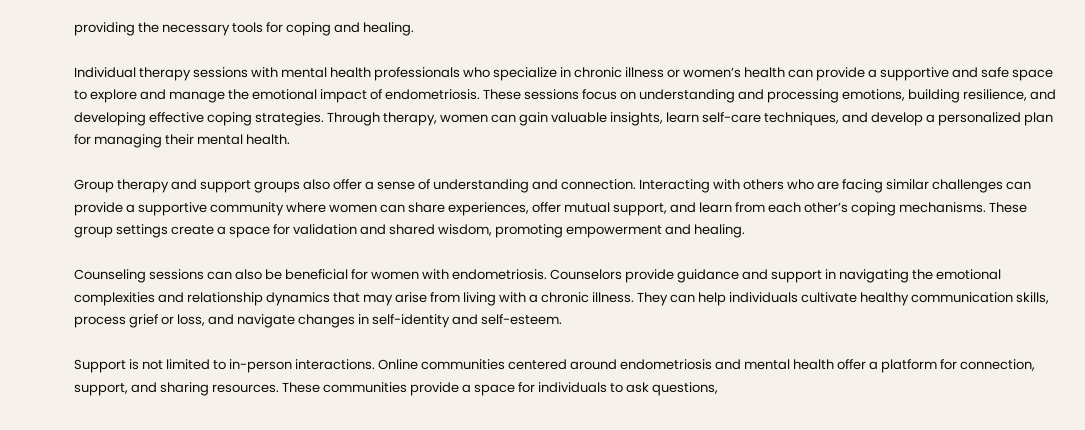providing the necessary tools for coping and healing.

Individual therapy sessions with mental health professionals who specialize in chronic illness or women’s health can provide a supportive and safe space to explore and manage the emotional impact of endometriosis. These sessions focus on understanding and processing emotions, building resilience, and developing effective coping strategies. Through therapy, women can gain valuable insights, learn self-care techniques, and develop a personalized plan for managing their mental health.

Group therapy and support groups also offer a sense of understanding and connection. Interacting with others who are facing similar challenges can provide a supportive community where women can share experiences, offer mutual support, and learn from each other’s coping mechanisms. These group settings create a space for validation and shared wisdom, promoting empowerment and healing.

Counseling sessions can also be beneficial for women with endometriosis. Counselors provide guidance and support in navigating the emotional complexities and relationship dynamics that may arise from living with a chronic illness. They can help individuals cultivate healthy communication skills, process grief or loss, and navigate changes in self-identity and self-esteem.

Support is not limited to in-person interactions. Online communities centered around endometriosis and mental health offer a platform for connection, support, and sharing resources. These communities provide a space for individuals to ask questions,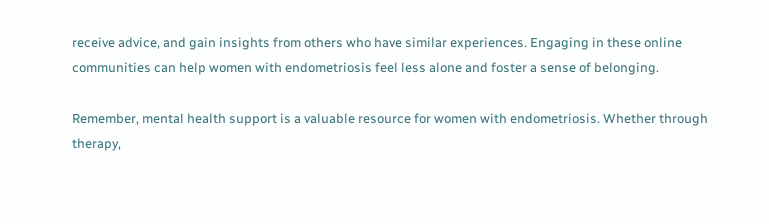receive advice, and gain insights from others who have similar experiences. Engaging in these online communities can help women with endometriosis feel less alone and foster a sense of belonging.

Remember, mental health support is a valuable resource for women with endometriosis. Whether through therapy,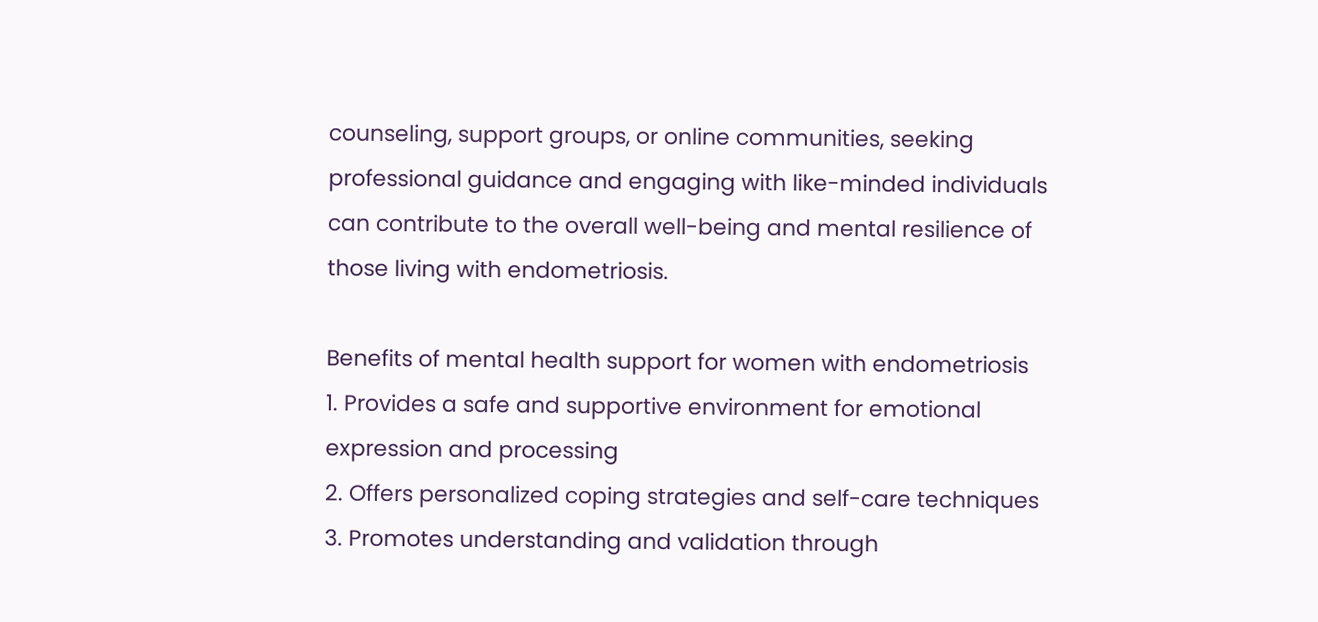counseling, support groups, or online communities, seeking professional guidance and engaging with like-minded individuals can contribute to the overall well-being and mental resilience of those living with endometriosis.

Benefits of mental health support for women with endometriosis
1. Provides a safe and supportive environment for emotional expression and processing
2. Offers personalized coping strategies and self-care techniques
3. Promotes understanding and validation through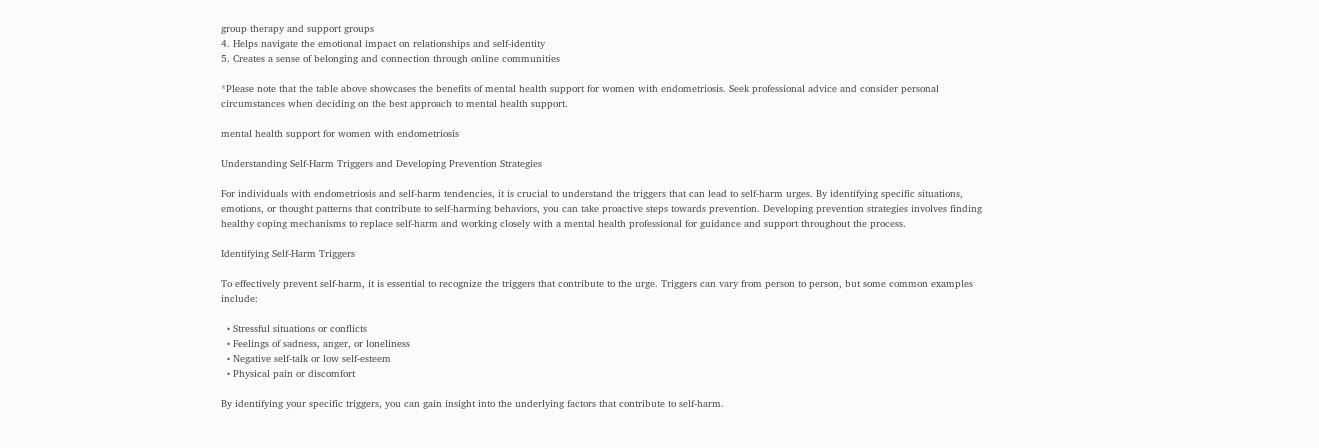group therapy and support groups
4. Helps navigate the emotional impact on relationships and self-identity
5. Creates a sense of belonging and connection through online communities

*Please note that the table above showcases the benefits of mental health support for women with endometriosis. Seek professional advice and consider personal circumstances when deciding on the best approach to mental health support.

mental health support for women with endometriosis

Understanding Self-Harm Triggers and Developing Prevention Strategies

For individuals with endometriosis and self-harm tendencies, it is crucial to understand the triggers that can lead to self-harm urges. By identifying specific situations, emotions, or thought patterns that contribute to self-harming behaviors, you can take proactive steps towards prevention. Developing prevention strategies involves finding healthy coping mechanisms to replace self-harm and working closely with a mental health professional for guidance and support throughout the process.

Identifying Self-Harm Triggers

To effectively prevent self-harm, it is essential to recognize the triggers that contribute to the urge. Triggers can vary from person to person, but some common examples include:

  • Stressful situations or conflicts
  • Feelings of sadness, anger, or loneliness
  • Negative self-talk or low self-esteem
  • Physical pain or discomfort

By identifying your specific triggers, you can gain insight into the underlying factors that contribute to self-harm.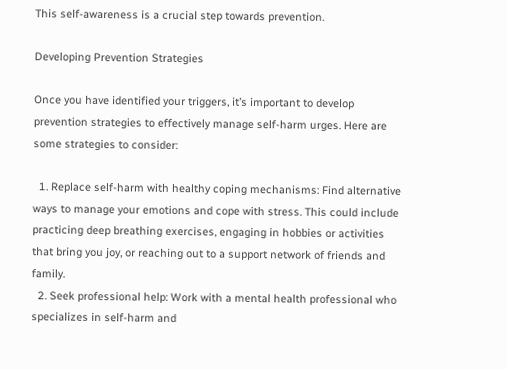This self-awareness is a crucial step towards prevention.

Developing Prevention Strategies

Once you have identified your triggers, it’s important to develop prevention strategies to effectively manage self-harm urges. Here are some strategies to consider:

  1. Replace self-harm with healthy coping mechanisms: Find alternative ways to manage your emotions and cope with stress. This could include practicing deep breathing exercises, engaging in hobbies or activities that bring you joy, or reaching out to a support network of friends and family.
  2. Seek professional help: Work with a mental health professional who specializes in self-harm and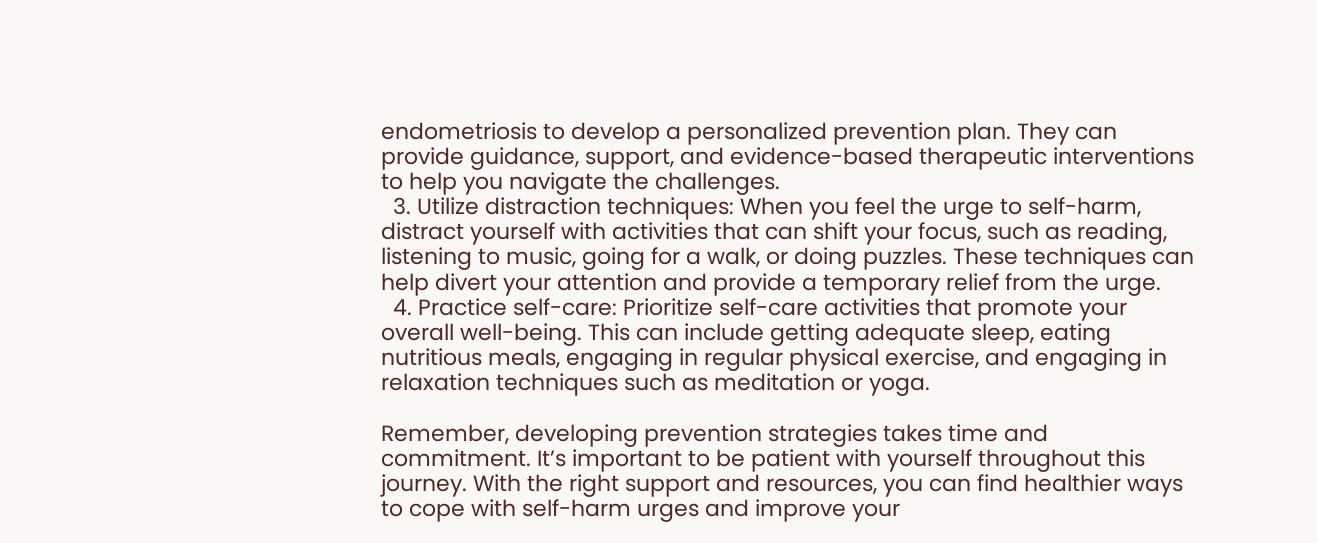endometriosis to develop a personalized prevention plan. They can provide guidance, support, and evidence-based therapeutic interventions to help you navigate the challenges.
  3. Utilize distraction techniques: When you feel the urge to self-harm, distract yourself with activities that can shift your focus, such as reading, listening to music, going for a walk, or doing puzzles. These techniques can help divert your attention and provide a temporary relief from the urge.
  4. Practice self-care: Prioritize self-care activities that promote your overall well-being. This can include getting adequate sleep, eating nutritious meals, engaging in regular physical exercise, and engaging in relaxation techniques such as meditation or yoga.

Remember, developing prevention strategies takes time and commitment. It’s important to be patient with yourself throughout this journey. With the right support and resources, you can find healthier ways to cope with self-harm urges and improve your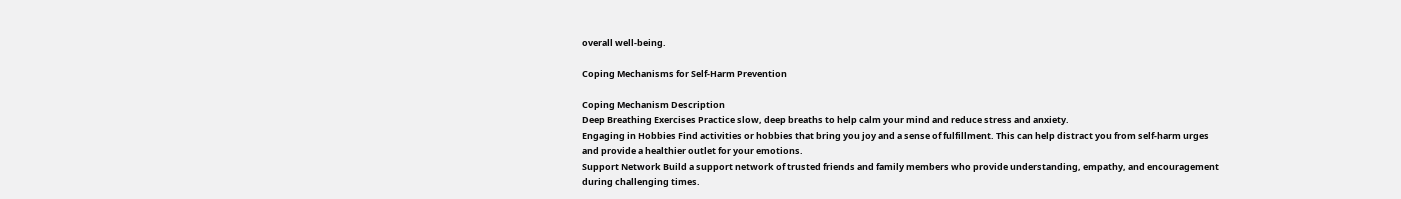overall well-being.

Coping Mechanisms for Self-Harm Prevention

Coping Mechanism Description
Deep Breathing Exercises Practice slow, deep breaths to help calm your mind and reduce stress and anxiety.
Engaging in Hobbies Find activities or hobbies that bring you joy and a sense of fulfillment. This can help distract you from self-harm urges and provide a healthier outlet for your emotions.
Support Network Build a support network of trusted friends and family members who provide understanding, empathy, and encouragement during challenging times.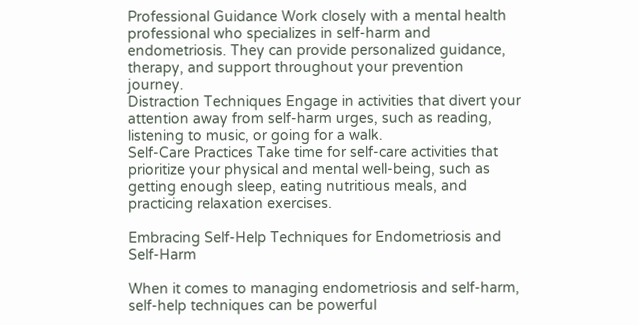Professional Guidance Work closely with a mental health professional who specializes in self-harm and endometriosis. They can provide personalized guidance, therapy, and support throughout your prevention journey.
Distraction Techniques Engage in activities that divert your attention away from self-harm urges, such as reading, listening to music, or going for a walk.
Self-Care Practices Take time for self-care activities that prioritize your physical and mental well-being, such as getting enough sleep, eating nutritious meals, and practicing relaxation exercises.

Embracing Self-Help Techniques for Endometriosis and Self-Harm

When it comes to managing endometriosis and self-harm, self-help techniques can be powerful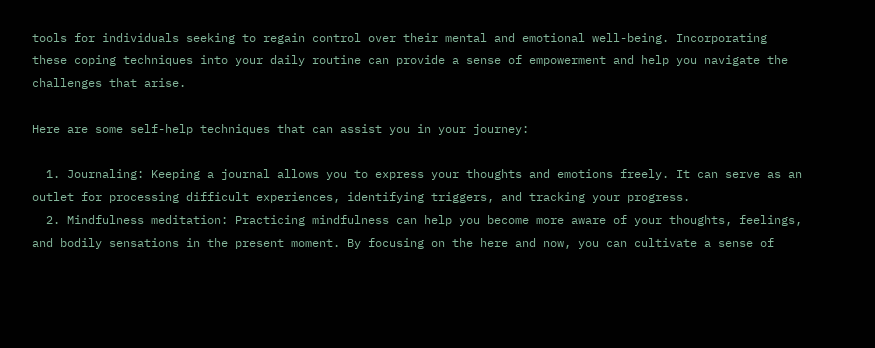tools for individuals seeking to regain control over their mental and emotional well-being. Incorporating these coping techniques into your daily routine can provide a sense of empowerment and help you navigate the challenges that arise.

Here are some self-help techniques that can assist you in your journey:

  1. Journaling: Keeping a journal allows you to express your thoughts and emotions freely. It can serve as an outlet for processing difficult experiences, identifying triggers, and tracking your progress.
  2. Mindfulness meditation: Practicing mindfulness can help you become more aware of your thoughts, feelings, and bodily sensations in the present moment. By focusing on the here and now, you can cultivate a sense of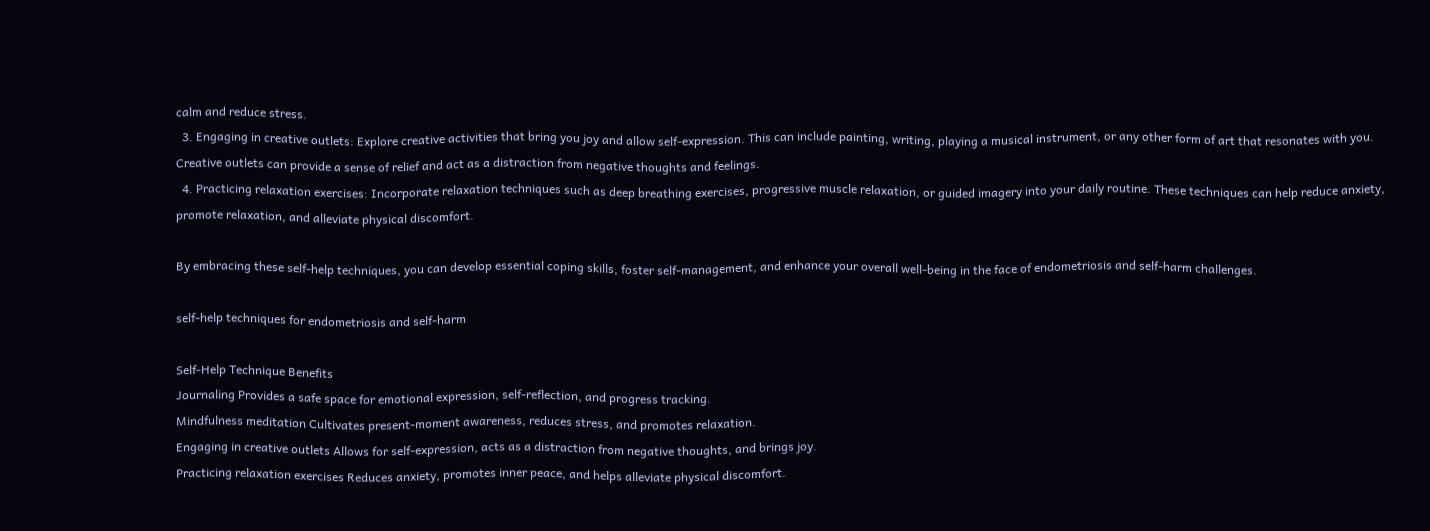calm and reduce stress.
  3. Engaging in creative outlets: Explore creative activities that bring you joy and allow self-expression. This can include painting, writing, playing a musical instrument, or any other form of art that resonates with you. Creative outlets can provide a sense of relief and act as a distraction from negative thoughts and feelings.
  4. Practicing relaxation exercises: Incorporate relaxation techniques such as deep breathing exercises, progressive muscle relaxation, or guided imagery into your daily routine. These techniques can help reduce anxiety, promote relaxation, and alleviate physical discomfort.

By embracing these self-help techniques, you can develop essential coping skills, foster self-management, and enhance your overall well-being in the face of endometriosis and self-harm challenges.

self-help techniques for endometriosis and self-harm

Self-Help Technique Benefits
Journaling Provides a safe space for emotional expression, self-reflection, and progress tracking.
Mindfulness meditation Cultivates present-moment awareness, reduces stress, and promotes relaxation.
Engaging in creative outlets Allows for self-expression, acts as a distraction from negative thoughts, and brings joy.
Practicing relaxation exercises Reduces anxiety, promotes inner peace, and helps alleviate physical discomfort.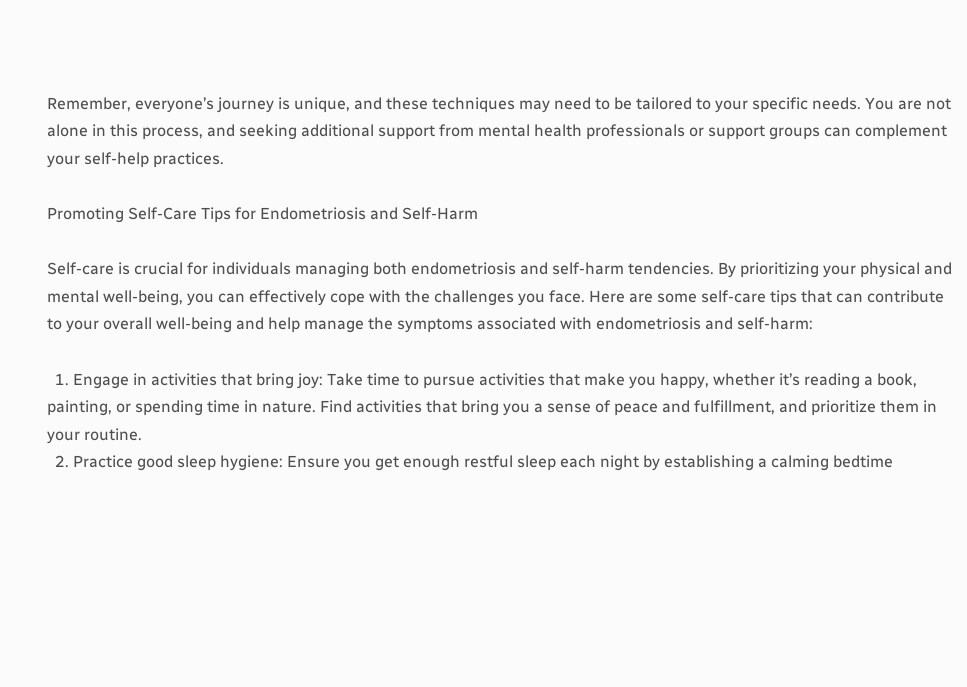Remember, everyone’s journey is unique, and these techniques may need to be tailored to your specific needs. You are not alone in this process, and seeking additional support from mental health professionals or support groups can complement your self-help practices.

Promoting Self-Care Tips for Endometriosis and Self-Harm

Self-care is crucial for individuals managing both endometriosis and self-harm tendencies. By prioritizing your physical and mental well-being, you can effectively cope with the challenges you face. Here are some self-care tips that can contribute to your overall well-being and help manage the symptoms associated with endometriosis and self-harm:

  1. Engage in activities that bring joy: Take time to pursue activities that make you happy, whether it’s reading a book, painting, or spending time in nature. Find activities that bring you a sense of peace and fulfillment, and prioritize them in your routine.
  2. Practice good sleep hygiene: Ensure you get enough restful sleep each night by establishing a calming bedtime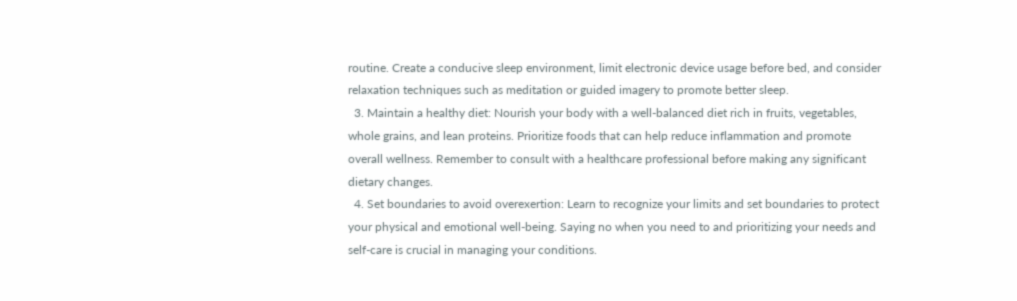routine. Create a conducive sleep environment, limit electronic device usage before bed, and consider relaxation techniques such as meditation or guided imagery to promote better sleep.
  3. Maintain a healthy diet: Nourish your body with a well-balanced diet rich in fruits, vegetables, whole grains, and lean proteins. Prioritize foods that can help reduce inflammation and promote overall wellness. Remember to consult with a healthcare professional before making any significant dietary changes.
  4. Set boundaries to avoid overexertion: Learn to recognize your limits and set boundaries to protect your physical and emotional well-being. Saying no when you need to and prioritizing your needs and self-care is crucial in managing your conditions.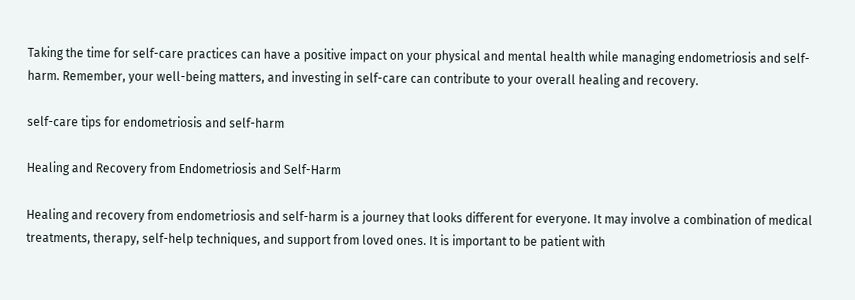Taking the time for self-care practices can have a positive impact on your physical and mental health while managing endometriosis and self-harm. Remember, your well-being matters, and investing in self-care can contribute to your overall healing and recovery.

self-care tips for endometriosis and self-harm

Healing and Recovery from Endometriosis and Self-Harm

Healing and recovery from endometriosis and self-harm is a journey that looks different for everyone. It may involve a combination of medical treatments, therapy, self-help techniques, and support from loved ones. It is important to be patient with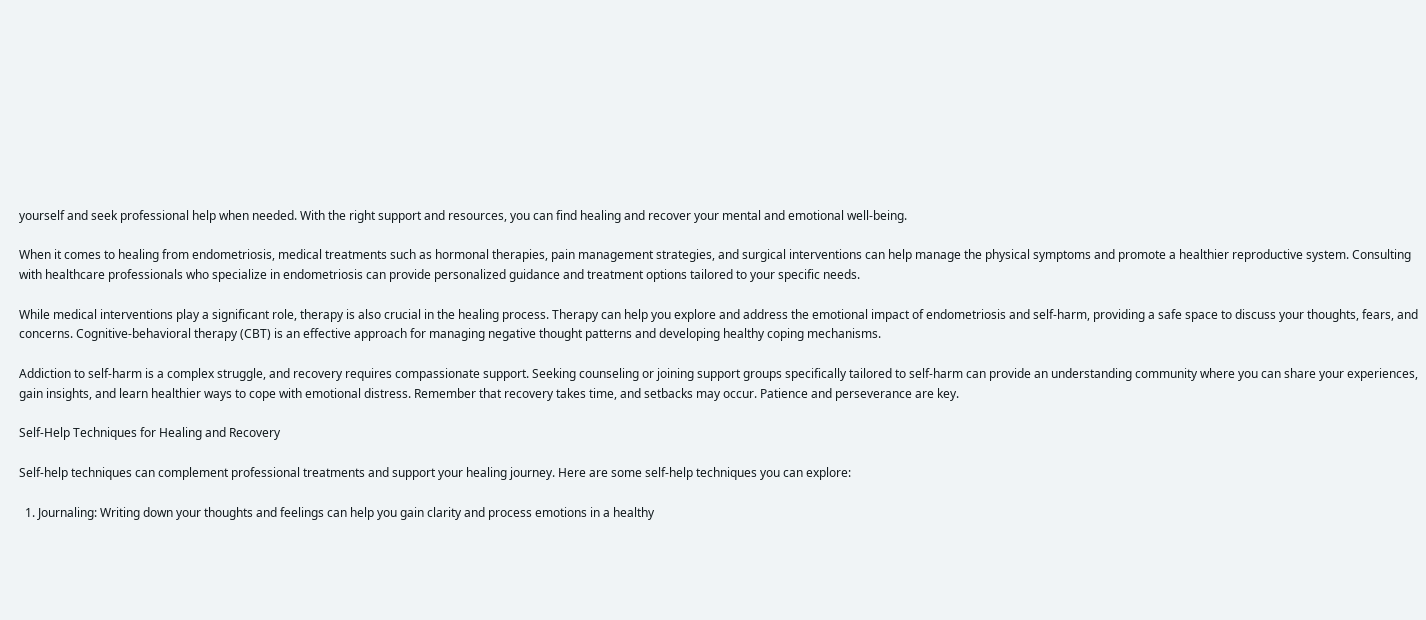yourself and seek professional help when needed. With the right support and resources, you can find healing and recover your mental and emotional well-being.

When it comes to healing from endometriosis, medical treatments such as hormonal therapies, pain management strategies, and surgical interventions can help manage the physical symptoms and promote a healthier reproductive system. Consulting with healthcare professionals who specialize in endometriosis can provide personalized guidance and treatment options tailored to your specific needs.

While medical interventions play a significant role, therapy is also crucial in the healing process. Therapy can help you explore and address the emotional impact of endometriosis and self-harm, providing a safe space to discuss your thoughts, fears, and concerns. Cognitive-behavioral therapy (CBT) is an effective approach for managing negative thought patterns and developing healthy coping mechanisms.

Addiction to self-harm is a complex struggle, and recovery requires compassionate support. Seeking counseling or joining support groups specifically tailored to self-harm can provide an understanding community where you can share your experiences, gain insights, and learn healthier ways to cope with emotional distress. Remember that recovery takes time, and setbacks may occur. Patience and perseverance are key.

Self-Help Techniques for Healing and Recovery

Self-help techniques can complement professional treatments and support your healing journey. Here are some self-help techniques you can explore:

  1. Journaling: Writing down your thoughts and feelings can help you gain clarity and process emotions in a healthy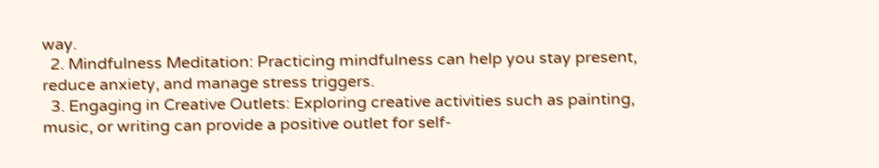way.
  2. Mindfulness Meditation: Practicing mindfulness can help you stay present, reduce anxiety, and manage stress triggers.
  3. Engaging in Creative Outlets: Exploring creative activities such as painting, music, or writing can provide a positive outlet for self-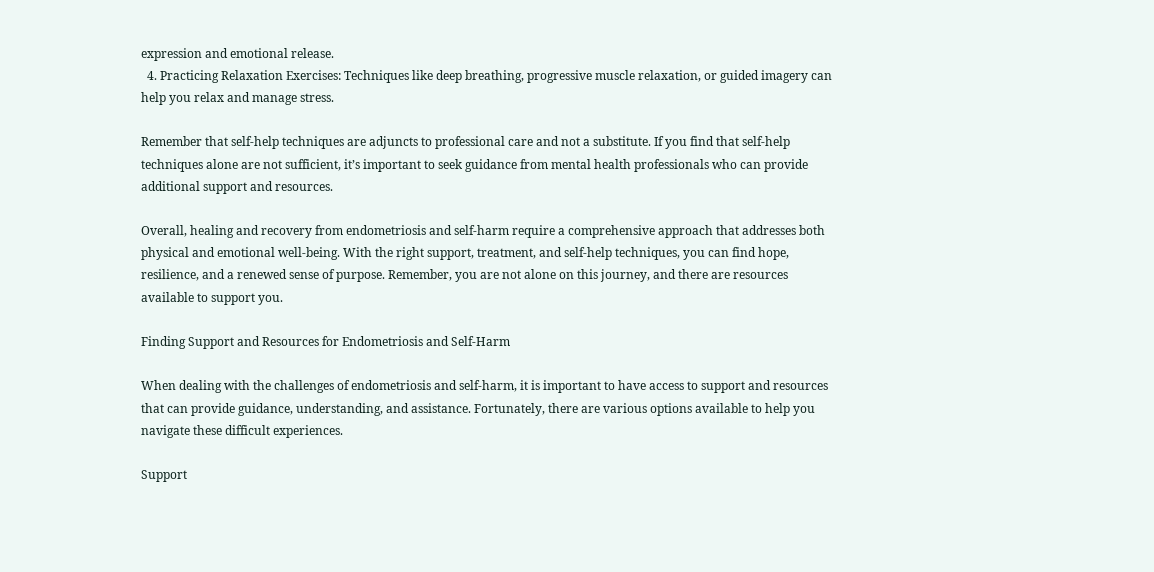expression and emotional release.
  4. Practicing Relaxation Exercises: Techniques like deep breathing, progressive muscle relaxation, or guided imagery can help you relax and manage stress.

Remember that self-help techniques are adjuncts to professional care and not a substitute. If you find that self-help techniques alone are not sufficient, it’s important to seek guidance from mental health professionals who can provide additional support and resources.

Overall, healing and recovery from endometriosis and self-harm require a comprehensive approach that addresses both physical and emotional well-being. With the right support, treatment, and self-help techniques, you can find hope, resilience, and a renewed sense of purpose. Remember, you are not alone on this journey, and there are resources available to support you.

Finding Support and Resources for Endometriosis and Self-Harm

When dealing with the challenges of endometriosis and self-harm, it is important to have access to support and resources that can provide guidance, understanding, and assistance. Fortunately, there are various options available to help you navigate these difficult experiences.

Support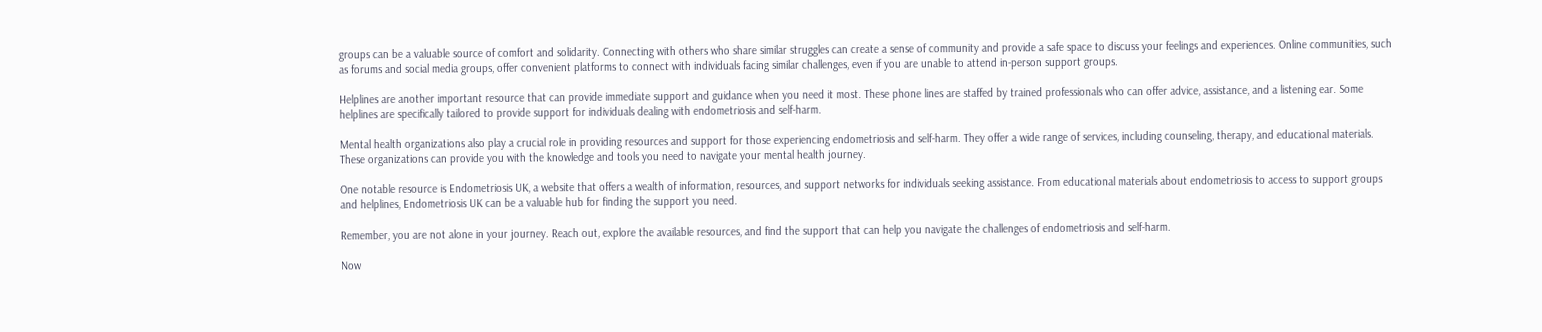groups can be a valuable source of comfort and solidarity. Connecting with others who share similar struggles can create a sense of community and provide a safe space to discuss your feelings and experiences. Online communities, such as forums and social media groups, offer convenient platforms to connect with individuals facing similar challenges, even if you are unable to attend in-person support groups.

Helplines are another important resource that can provide immediate support and guidance when you need it most. These phone lines are staffed by trained professionals who can offer advice, assistance, and a listening ear. Some helplines are specifically tailored to provide support for individuals dealing with endometriosis and self-harm.

Mental health organizations also play a crucial role in providing resources and support for those experiencing endometriosis and self-harm. They offer a wide range of services, including counseling, therapy, and educational materials. These organizations can provide you with the knowledge and tools you need to navigate your mental health journey.

One notable resource is Endometriosis UK, a website that offers a wealth of information, resources, and support networks for individuals seeking assistance. From educational materials about endometriosis to access to support groups and helplines, Endometriosis UK can be a valuable hub for finding the support you need.

Remember, you are not alone in your journey. Reach out, explore the available resources, and find the support that can help you navigate the challenges of endometriosis and self-harm.

Now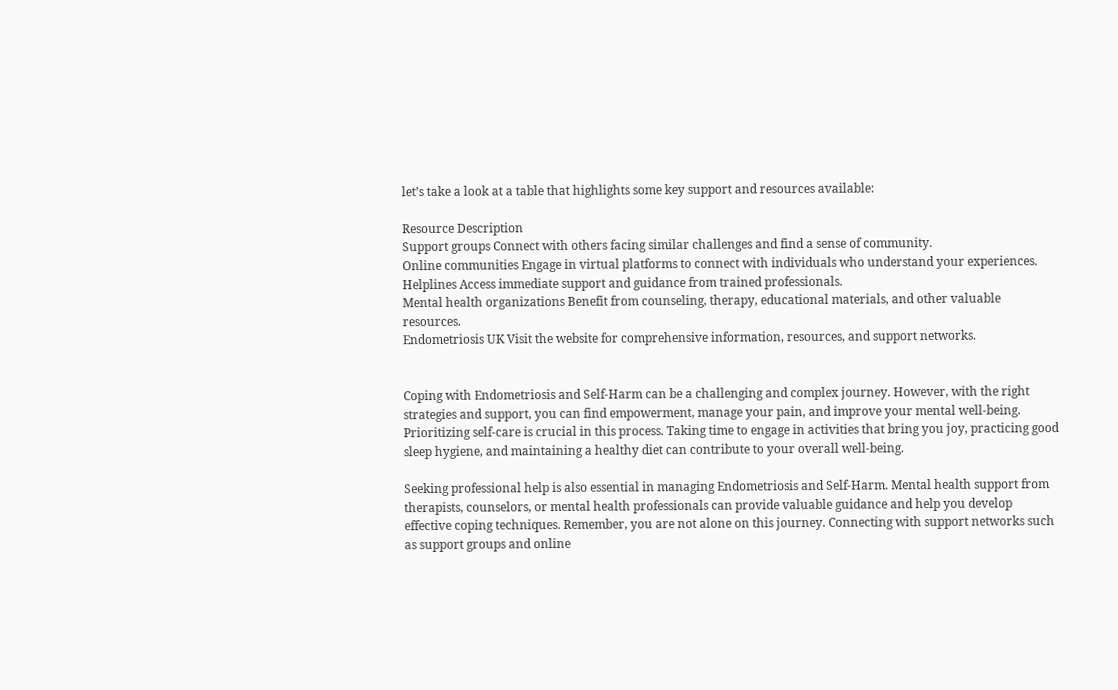let’s take a look at a table that highlights some key support and resources available:

Resource Description
Support groups Connect with others facing similar challenges and find a sense of community.
Online communities Engage in virtual platforms to connect with individuals who understand your experiences.
Helplines Access immediate support and guidance from trained professionals.
Mental health organizations Benefit from counseling, therapy, educational materials, and other valuable resources.
Endometriosis UK Visit the website for comprehensive information, resources, and support networks.


Coping with Endometriosis and Self-Harm can be a challenging and complex journey. However, with the right strategies and support, you can find empowerment, manage your pain, and improve your mental well-being. Prioritizing self-care is crucial in this process. Taking time to engage in activities that bring you joy, practicing good sleep hygiene, and maintaining a healthy diet can contribute to your overall well-being.

Seeking professional help is also essential in managing Endometriosis and Self-Harm. Mental health support from therapists, counselors, or mental health professionals can provide valuable guidance and help you develop effective coping techniques. Remember, you are not alone on this journey. Connecting with support networks such as support groups and online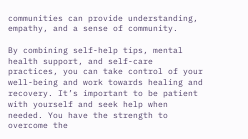communities can provide understanding, empathy, and a sense of community.

By combining self-help tips, mental health support, and self-care practices, you can take control of your well-being and work towards healing and recovery. It’s important to be patient with yourself and seek help when needed. You have the strength to overcome the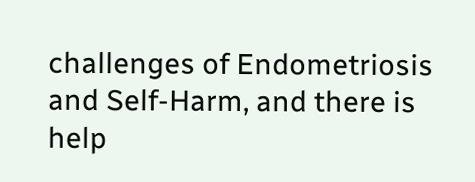challenges of Endometriosis and Self-Harm, and there is help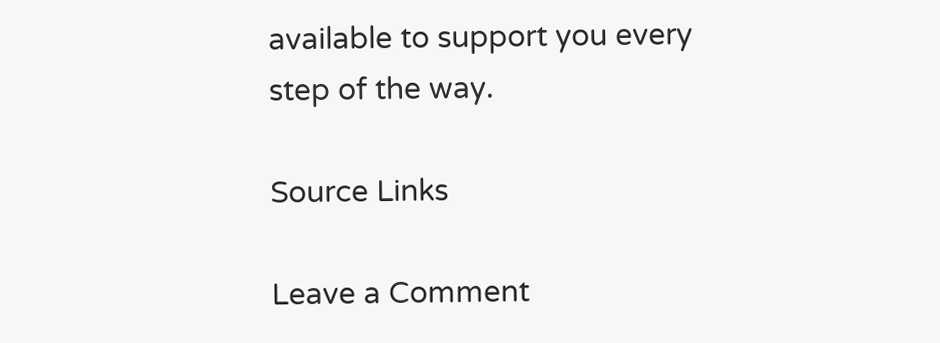available to support you every step of the way.

Source Links

Leave a Comment